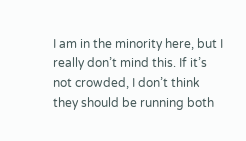I am in the minority here, but I really don’t mind this. If it’s not crowded, I don’t think they should be running both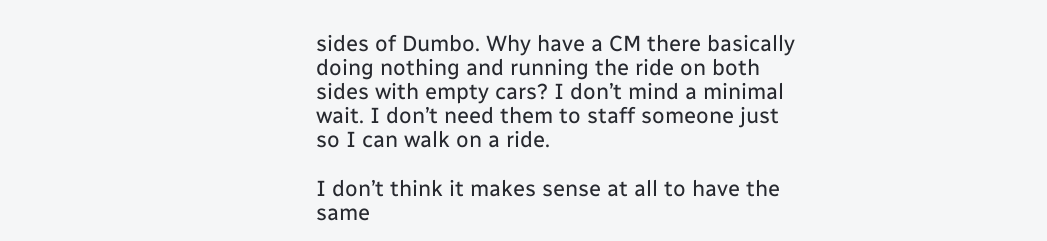sides of Dumbo. Why have a CM there basically doing nothing and running the ride on both sides with empty cars? I don’t mind a minimal wait. I don’t need them to staff someone just so I can walk on a ride.

I don’t think it makes sense at all to have the same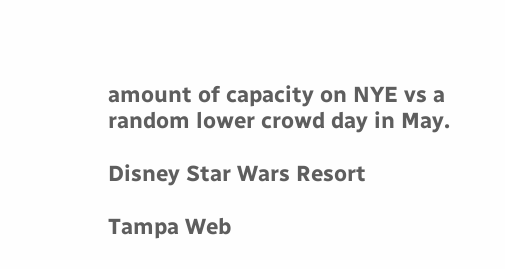amount of capacity on NYE vs a random lower crowd day in May.

Disney Star Wars Resort

Tampa Web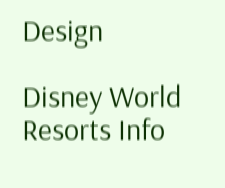Design

Disney World Resorts Info